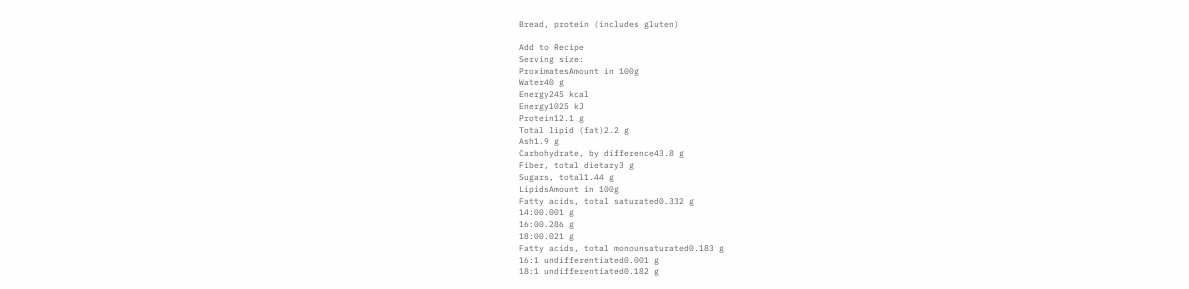Bread, protein (includes gluten)

Add to Recipe
Serving size:
ProximatesAmount in 100g
Water40 g
Energy245 kcal
Energy1025 kJ
Protein12.1 g
Total lipid (fat)2.2 g
Ash1.9 g
Carbohydrate, by difference43.8 g
Fiber, total dietary3 g
Sugars, total1.44 g
LipidsAmount in 100g
Fatty acids, total saturated0.332 g
14:00.001 g
16:00.286 g
18:00.021 g
Fatty acids, total monounsaturated0.183 g
16:1 undifferentiated0.001 g
18:1 undifferentiated0.182 g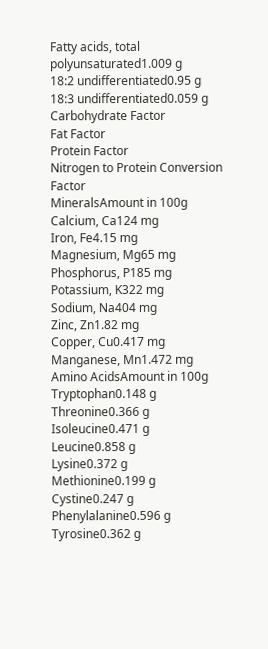Fatty acids, total polyunsaturated1.009 g
18:2 undifferentiated0.95 g
18:3 undifferentiated0.059 g
Carbohydrate Factor
Fat Factor
Protein Factor
Nitrogen to Protein Conversion Factor
MineralsAmount in 100g
Calcium, Ca124 mg
Iron, Fe4.15 mg
Magnesium, Mg65 mg
Phosphorus, P185 mg
Potassium, K322 mg
Sodium, Na404 mg
Zinc, Zn1.82 mg
Copper, Cu0.417 mg
Manganese, Mn1.472 mg
Amino AcidsAmount in 100g
Tryptophan0.148 g
Threonine0.366 g
Isoleucine0.471 g
Leucine0.858 g
Lysine0.372 g
Methionine0.199 g
Cystine0.247 g
Phenylalanine0.596 g
Tyrosine0.362 g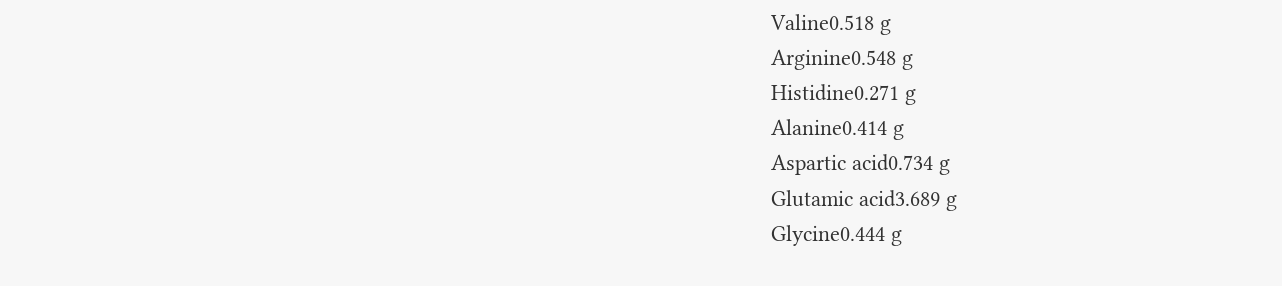Valine0.518 g
Arginine0.548 g
Histidine0.271 g
Alanine0.414 g
Aspartic acid0.734 g
Glutamic acid3.689 g
Glycine0.444 g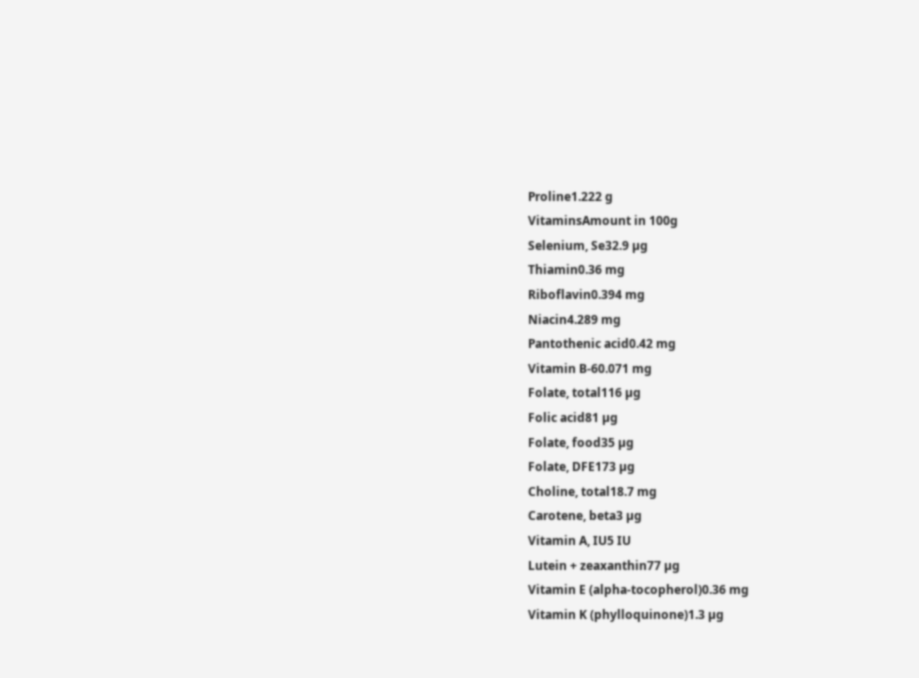Proline1.222 g
VitaminsAmount in 100g
Selenium, Se32.9 µg
Thiamin0.36 mg
Riboflavin0.394 mg
Niacin4.289 mg
Pantothenic acid0.42 mg
Vitamin B-60.071 mg
Folate, total116 µg
Folic acid81 µg
Folate, food35 µg
Folate, DFE173 µg
Choline, total18.7 mg
Carotene, beta3 µg
Vitamin A, IU5 IU
Lutein + zeaxanthin77 µg
Vitamin E (alpha-tocopherol)0.36 mg
Vitamin K (phylloquinone)1.3 µg